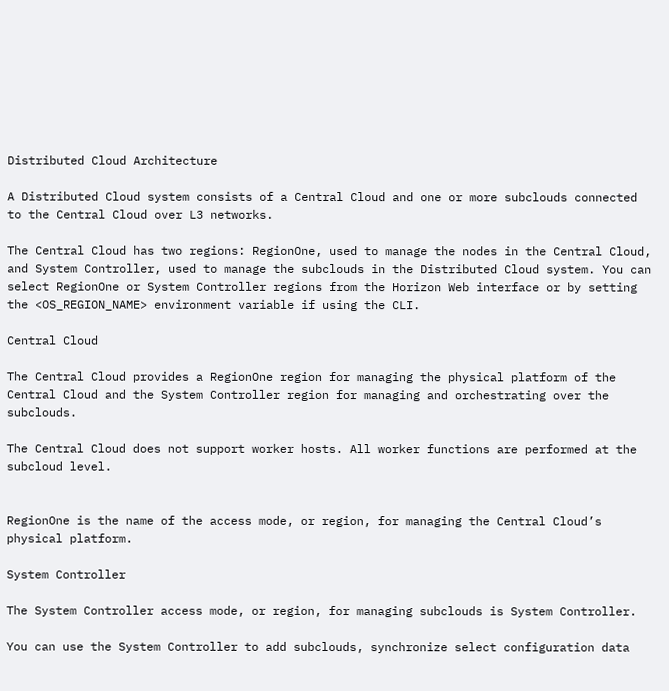Distributed Cloud Architecture

A Distributed Cloud system consists of a Central Cloud and one or more subclouds connected to the Central Cloud over L3 networks.

The Central Cloud has two regions: RegionOne, used to manage the nodes in the Central Cloud, and System Controller, used to manage the subclouds in the Distributed Cloud system. You can select RegionOne or System Controller regions from the Horizon Web interface or by setting the <OS_REGION_NAME> environment variable if using the CLI.

Central Cloud

The Central Cloud provides a RegionOne region for managing the physical platform of the Central Cloud and the System Controller region for managing and orchestrating over the subclouds.

The Central Cloud does not support worker hosts. All worker functions are performed at the subcloud level.


RegionOne is the name of the access mode, or region, for managing the Central Cloud’s physical platform.

System Controller

The System Controller access mode, or region, for managing subclouds is System Controller.

You can use the System Controller to add subclouds, synchronize select configuration data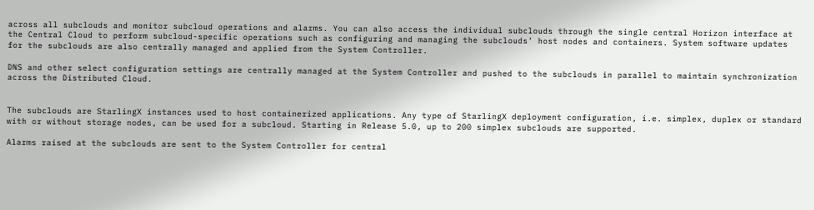across all subclouds and monitor subcloud operations and alarms. You can also access the individual subclouds through the single central Horizon interface at the Central Cloud to perform subcloud-specific operations such as configuring and managing the subclouds’ host nodes and containers. System software updates for the subclouds are also centrally managed and applied from the System Controller.

DNS and other select configuration settings are centrally managed at the System Controller and pushed to the subclouds in parallel to maintain synchronization across the Distributed Cloud.


The subclouds are StarlingX instances used to host containerized applications. Any type of StarlingX deployment configuration, i.e. simplex, duplex or standard with or without storage nodes, can be used for a subcloud. Starting in Release 5.0, up to 200 simplex subclouds are supported.

Alarms raised at the subclouds are sent to the System Controller for central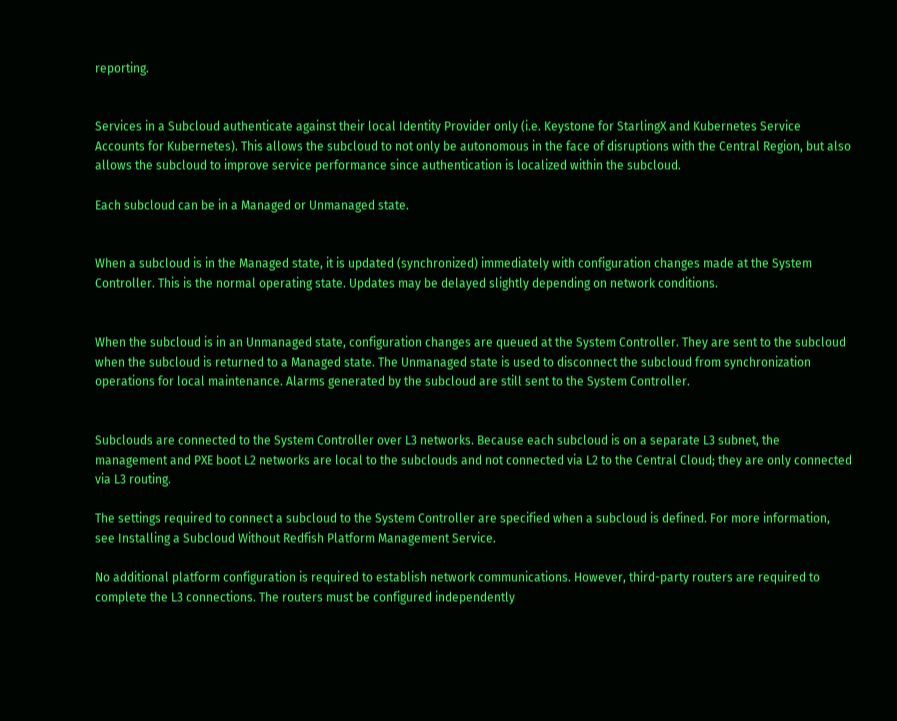reporting.


Services in a Subcloud authenticate against their local Identity Provider only (i.e. Keystone for StarlingX and Kubernetes Service Accounts for Kubernetes). This allows the subcloud to not only be autonomous in the face of disruptions with the Central Region, but also allows the subcloud to improve service performance since authentication is localized within the subcloud.

Each subcloud can be in a Managed or Unmanaged state.


When a subcloud is in the Managed state, it is updated (synchronized) immediately with configuration changes made at the System Controller. This is the normal operating state. Updates may be delayed slightly depending on network conditions.


When the subcloud is in an Unmanaged state, configuration changes are queued at the System Controller. They are sent to the subcloud when the subcloud is returned to a Managed state. The Unmanaged state is used to disconnect the subcloud from synchronization operations for local maintenance. Alarms generated by the subcloud are still sent to the System Controller.


Subclouds are connected to the System Controller over L3 networks. Because each subcloud is on a separate L3 subnet, the management and PXE boot L2 networks are local to the subclouds and not connected via L2 to the Central Cloud; they are only connected via L3 routing.

The settings required to connect a subcloud to the System Controller are specified when a subcloud is defined. For more information, see Installing a Subcloud Without Redfish Platform Management Service.

No additional platform configuration is required to establish network communications. However, third-party routers are required to complete the L3 connections. The routers must be configured independently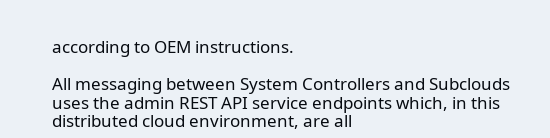according to OEM instructions.

All messaging between System Controllers and Subclouds uses the admin REST API service endpoints which, in this distributed cloud environment, are all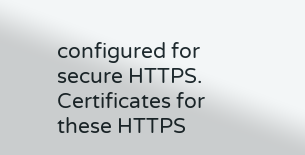configured for secure HTTPS. Certificates for these HTTPS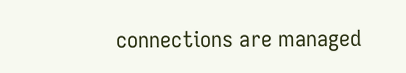connections are managed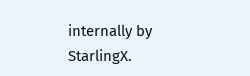internally by StarlingX.